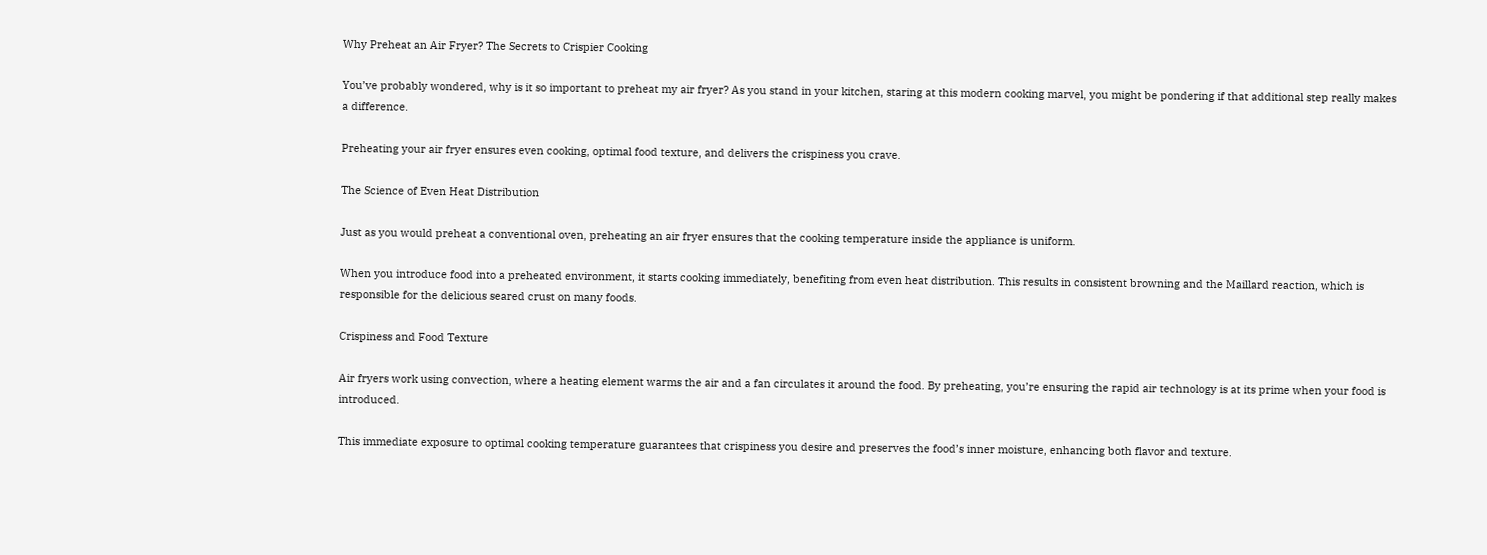Why Preheat an Air Fryer? The Secrets to Crispier Cooking

You’ve probably wondered, why is it so important to preheat my air fryer? As you stand in your kitchen, staring at this modern cooking marvel, you might be pondering if that additional step really makes a difference.

Preheating your air fryer ensures even cooking, optimal food texture, and delivers the crispiness you crave.

The Science of Even Heat Distribution

Just as you would preheat a conventional oven, preheating an air fryer ensures that the cooking temperature inside the appliance is uniform.

When you introduce food into a preheated environment, it starts cooking immediately, benefiting from even heat distribution. This results in consistent browning and the Maillard reaction, which is responsible for the delicious seared crust on many foods.

Crispiness and Food Texture

Air fryers work using convection, where a heating element warms the air and a fan circulates it around the food. By preheating, you’re ensuring the rapid air technology is at its prime when your food is introduced.

This immediate exposure to optimal cooking temperature guarantees that crispiness you desire and preserves the food’s inner moisture, enhancing both flavor and texture.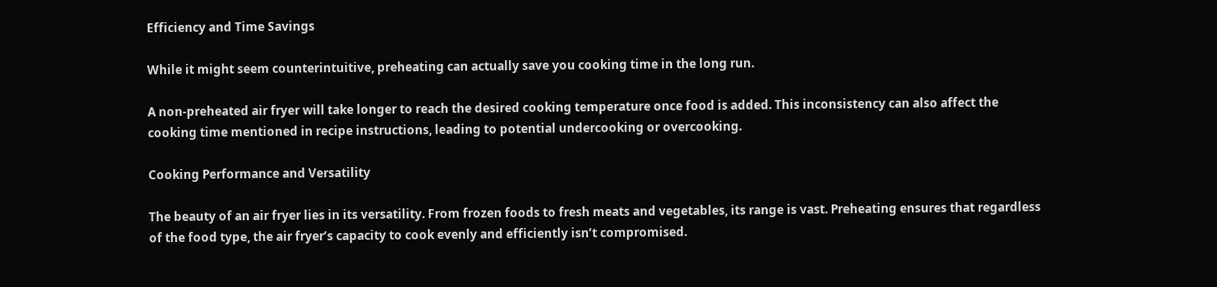Efficiency and Time Savings

While it might seem counterintuitive, preheating can actually save you cooking time in the long run.

A non-preheated air fryer will take longer to reach the desired cooking temperature once food is added. This inconsistency can also affect the cooking time mentioned in recipe instructions, leading to potential undercooking or overcooking.

Cooking Performance and Versatility

The beauty of an air fryer lies in its versatility. From frozen foods to fresh meats and vegetables, its range is vast. Preheating ensures that regardless of the food type, the air fryer’s capacity to cook evenly and efficiently isn’t compromised.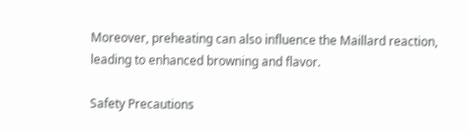Moreover, preheating can also influence the Maillard reaction, leading to enhanced browning and flavor.

Safety Precautions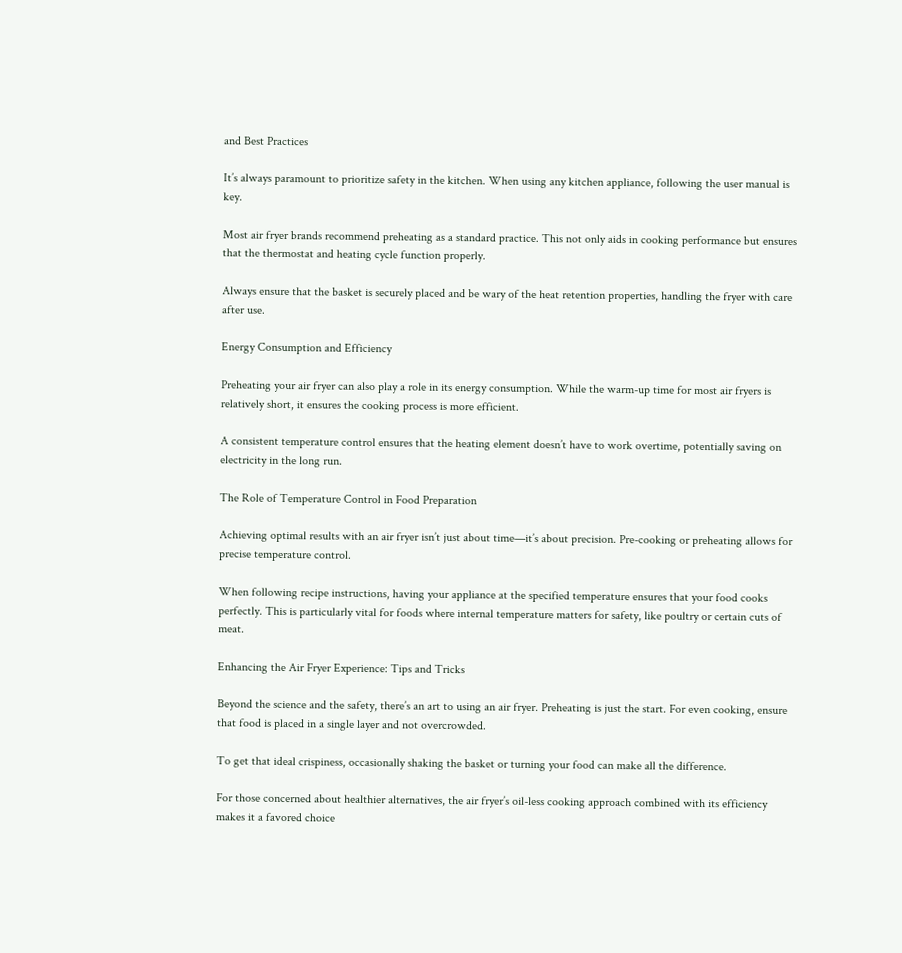and Best Practices

It’s always paramount to prioritize safety in the kitchen. When using any kitchen appliance, following the user manual is key.

Most air fryer brands recommend preheating as a standard practice. This not only aids in cooking performance but ensures that the thermostat and heating cycle function properly.

Always ensure that the basket is securely placed and be wary of the heat retention properties, handling the fryer with care after use.

Energy Consumption and Efficiency

Preheating your air fryer can also play a role in its energy consumption. While the warm-up time for most air fryers is relatively short, it ensures the cooking process is more efficient.

A consistent temperature control ensures that the heating element doesn’t have to work overtime, potentially saving on electricity in the long run.

The Role of Temperature Control in Food Preparation

Achieving optimal results with an air fryer isn’t just about time—it’s about precision. Pre-cooking or preheating allows for precise temperature control.

When following recipe instructions, having your appliance at the specified temperature ensures that your food cooks perfectly. This is particularly vital for foods where internal temperature matters for safety, like poultry or certain cuts of meat.

Enhancing the Air Fryer Experience: Tips and Tricks

Beyond the science and the safety, there’s an art to using an air fryer. Preheating is just the start. For even cooking, ensure that food is placed in a single layer and not overcrowded.

To get that ideal crispiness, occasionally shaking the basket or turning your food can make all the difference.

For those concerned about healthier alternatives, the air fryer’s oil-less cooking approach combined with its efficiency makes it a favored choice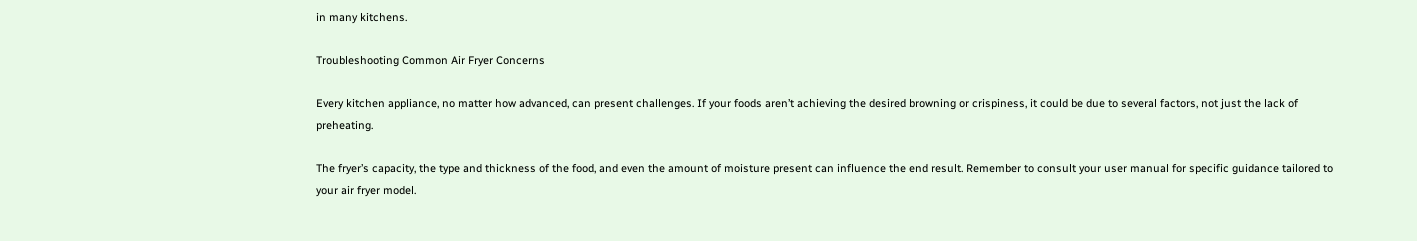in many kitchens.

Troubleshooting Common Air Fryer Concerns

Every kitchen appliance, no matter how advanced, can present challenges. If your foods aren’t achieving the desired browning or crispiness, it could be due to several factors, not just the lack of preheating.

The fryer’s capacity, the type and thickness of the food, and even the amount of moisture present can influence the end result. Remember to consult your user manual for specific guidance tailored to your air fryer model.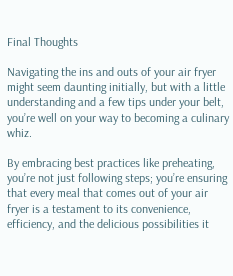Final Thoughts

Navigating the ins and outs of your air fryer might seem daunting initially, but with a little understanding and a few tips under your belt, you’re well on your way to becoming a culinary whiz.

By embracing best practices like preheating, you’re not just following steps; you’re ensuring that every meal that comes out of your air fryer is a testament to its convenience, efficiency, and the delicious possibilities it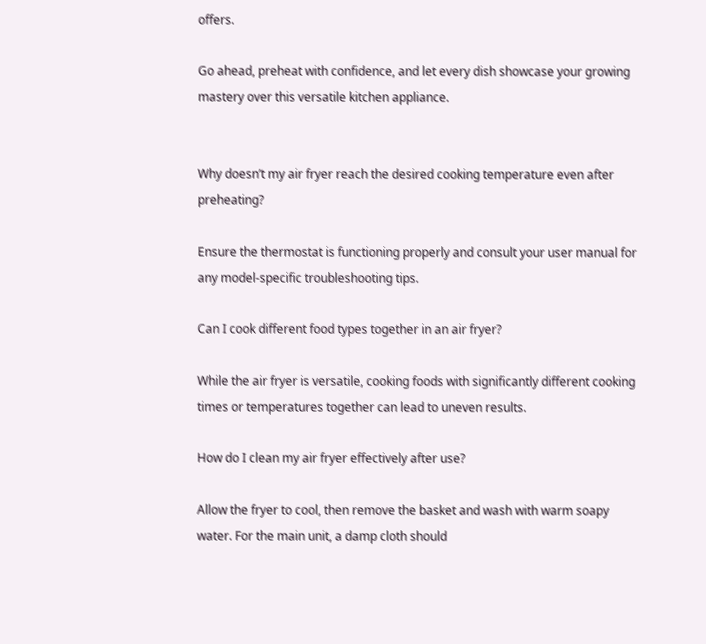offers.

Go ahead, preheat with confidence, and let every dish showcase your growing mastery over this versatile kitchen appliance.


Why doesn’t my air fryer reach the desired cooking temperature even after preheating?

Ensure the thermostat is functioning properly and consult your user manual for any model-specific troubleshooting tips.

Can I cook different food types together in an air fryer?

While the air fryer is versatile, cooking foods with significantly different cooking times or temperatures together can lead to uneven results.

How do I clean my air fryer effectively after use?

Allow the fryer to cool, then remove the basket and wash with warm soapy water. For the main unit, a damp cloth should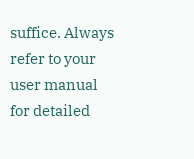suffice. Always refer to your user manual for detailed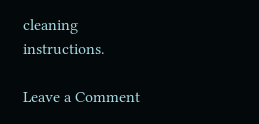cleaning instructions.

Leave a Comment